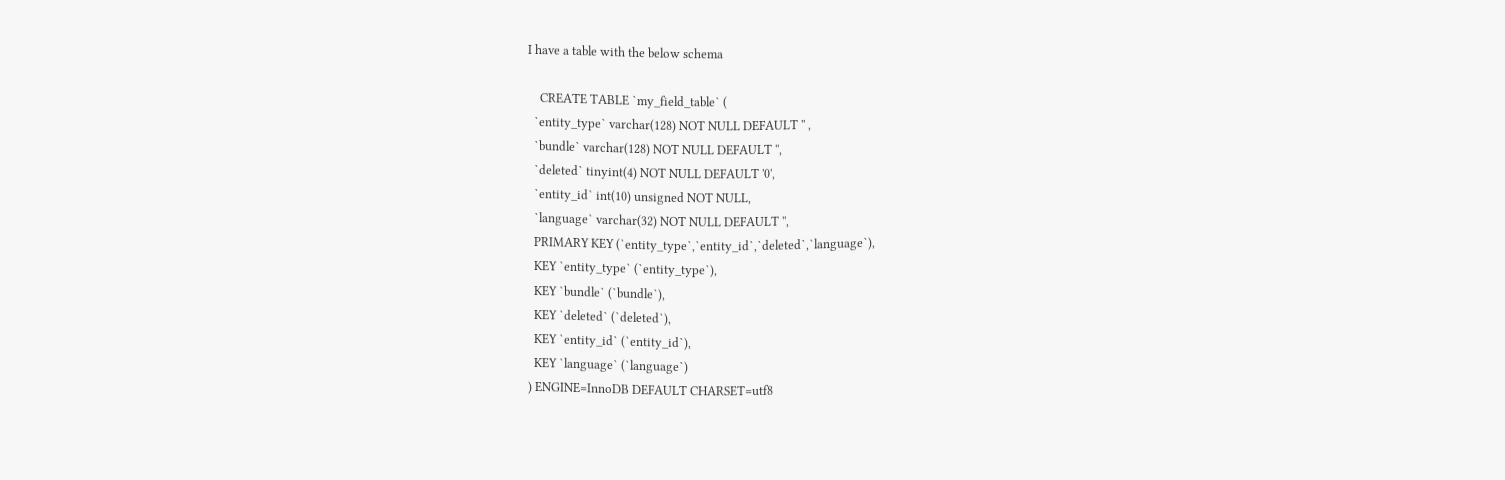I have a table with the below schema

    CREATE TABLE `my_field_table` (
  `entity_type` varchar(128) NOT NULL DEFAULT '' ,
  `bundle` varchar(128) NOT NULL DEFAULT '',
  `deleted` tinyint(4) NOT NULL DEFAULT '0',
  `entity_id` int(10) unsigned NOT NULL,
  `language` varchar(32) NOT NULL DEFAULT '',
  PRIMARY KEY (`entity_type`,`entity_id`,`deleted`,`language`),
  KEY `entity_type` (`entity_type`),
  KEY `bundle` (`bundle`),
  KEY `deleted` (`deleted`),
  KEY `entity_id` (`entity_id`),
  KEY `language` (`language`)
) ENGINE=InnoDB DEFAULT CHARSET=utf8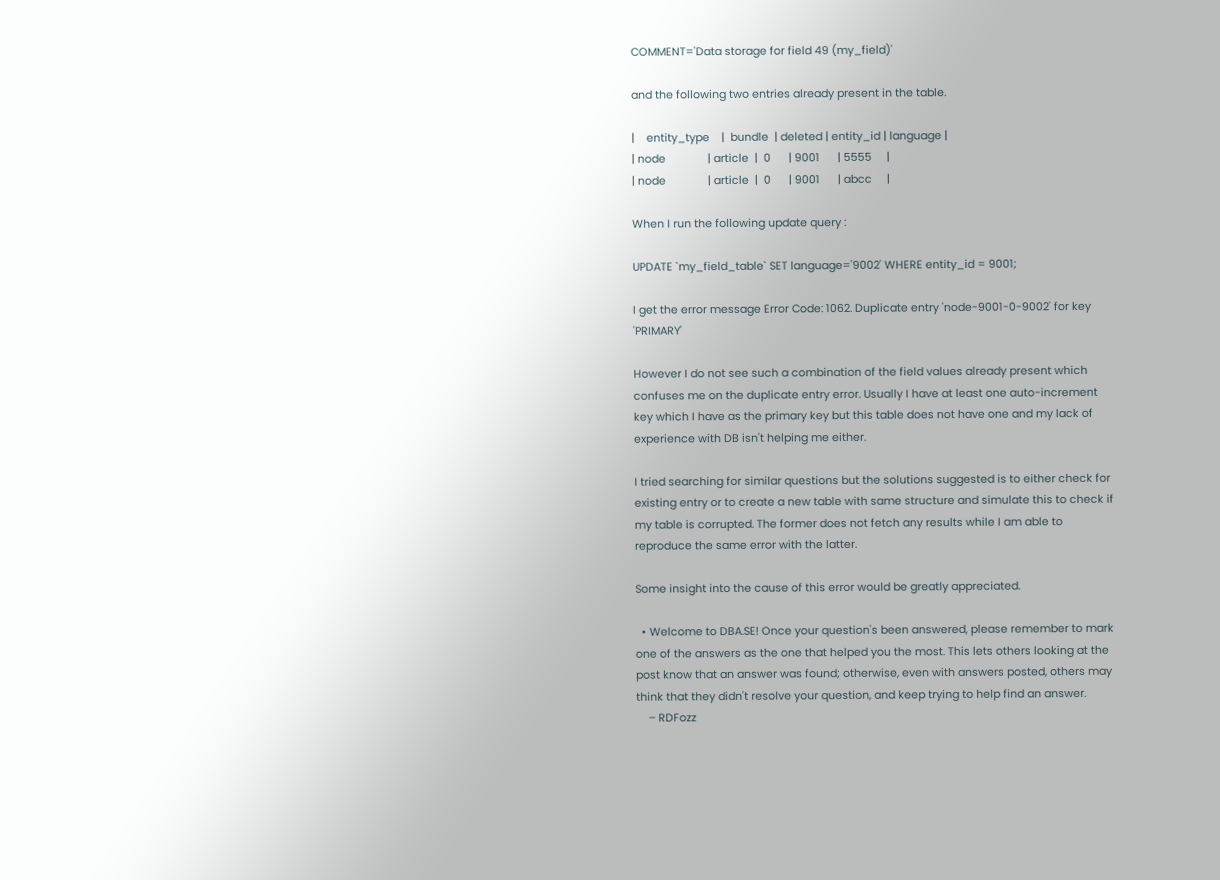COMMENT='Data storage for field 49 (my_field)'

and the following two entries already present in the table.

|    entity_type    |  bundle  | deleted | entity_id | language |
| node              | article  |  0      | 9001      | 5555     |
| node              | article  |  0      | 9001      | abcc     |

When I run the following update query :

UPDATE `my_field_table` SET language='9002' WHERE entity_id = 9001;

I get the error message Error Code: 1062. Duplicate entry 'node-9001-0-9002' for key 'PRIMARY'

However I do not see such a combination of the field values already present which confuses me on the duplicate entry error. Usually I have at least one auto-increment key which I have as the primary key but this table does not have one and my lack of experience with DB isn't helping me either.

I tried searching for similar questions but the solutions suggested is to either check for existing entry or to create a new table with same structure and simulate this to check if my table is corrupted. The former does not fetch any results while I am able to reproduce the same error with the latter.

Some insight into the cause of this error would be greatly appreciated.

  • Welcome to DBA.SE! Once your question's been answered, please remember to mark one of the answers as the one that helped you the most. This lets others looking at the post know that an answer was found; otherwise, even with answers posted, others may think that they didn't resolve your question, and keep trying to help find an answer.
    – RDFozz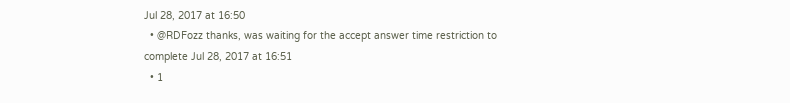Jul 28, 2017 at 16:50
  • @RDFozz thanks, was waiting for the accept answer time restriction to complete Jul 28, 2017 at 16:51
  • 1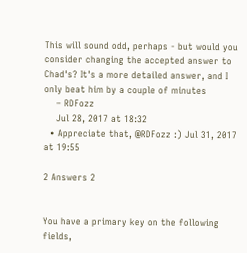This will sound odd, perhaps - but would you consider changing the accepted answer to Chad's? It's a more detailed answer, and I only beat him by a couple of minutes
    – RDFozz
    Jul 28, 2017 at 18:32
  • Appreciate that, @RDFozz :) Jul 31, 2017 at 19:55

2 Answers 2


You have a primary key on the following fields,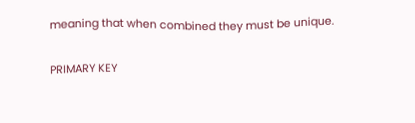meaning that when combined they must be unique.

PRIMARY KEY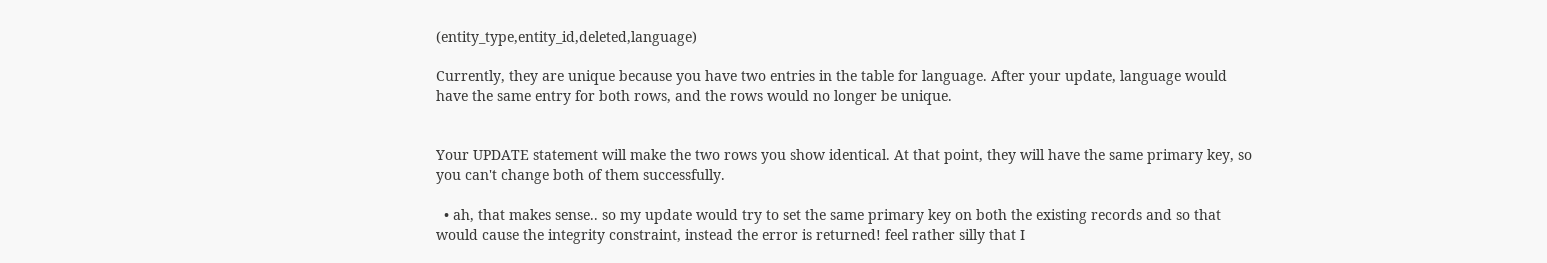(entity_type,entity_id,deleted,language)

Currently, they are unique because you have two entries in the table for language. After your update, language would have the same entry for both rows, and the rows would no longer be unique.


Your UPDATE statement will make the two rows you show identical. At that point, they will have the same primary key, so you can't change both of them successfully.

  • ah, that makes sense.. so my update would try to set the same primary key on both the existing records and so that would cause the integrity constraint, instead the error is returned! feel rather silly that I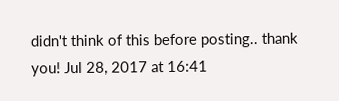didn't think of this before posting.. thank you! Jul 28, 2017 at 16:41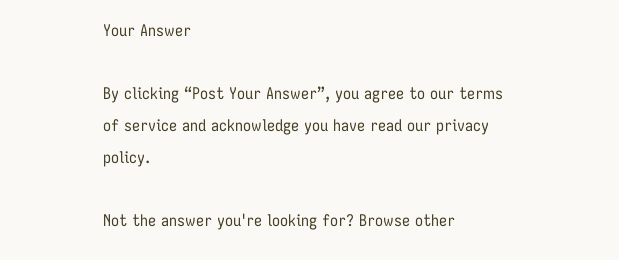Your Answer

By clicking “Post Your Answer”, you agree to our terms of service and acknowledge you have read our privacy policy.

Not the answer you're looking for? Browse other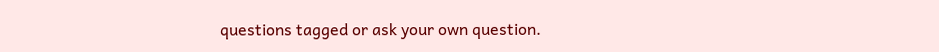questions tagged or ask your own question.